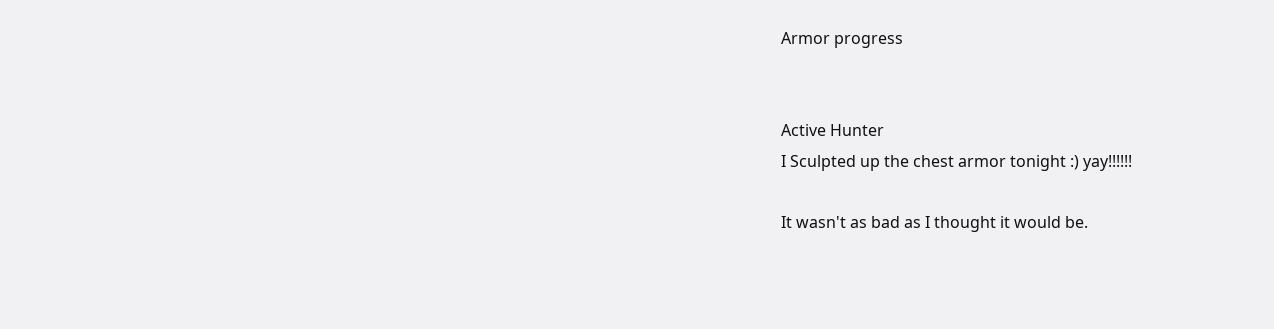Armor progress


Active Hunter
I Sculpted up the chest armor tonight :) yay!!!!!!

It wasn't as bad as I thought it would be.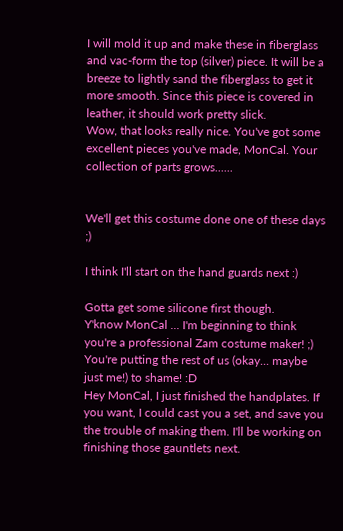I will mold it up and make these in fiberglass and vac-form the top (silver) piece. It will be a breeze to lightly sand the fiberglass to get it more smooth. Since this piece is covered in leather, it should work pretty slick.
Wow, that looks really nice. You've got some excellent pieces you've made, MonCal. Your collection of parts grows......


We'll get this costume done one of these days ;)

I think I'll start on the hand guards next :)

Gotta get some silicone first though.
Y'know MonCal ... I'm beginning to think you're a professional Zam costume maker! ;) You're putting the rest of us (okay... maybe just me!) to shame! :D
Hey MonCal, I just finished the handplates. If you want, I could cast you a set, and save you the trouble of making them. I'll be working on finishing those gauntlets next.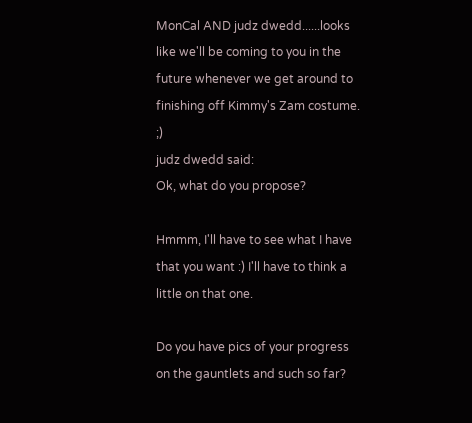MonCal AND judz dwedd......looks like we'll be coming to you in the future whenever we get around to finishing off Kimmy's Zam costume. ;)
judz dwedd said:
Ok, what do you propose?

Hmmm, I'll have to see what I have that you want :) I'll have to think a little on that one.

Do you have pics of your progress on the gauntlets and such so far?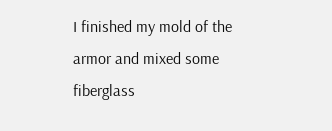I finished my mold of the armor and mixed some fiberglass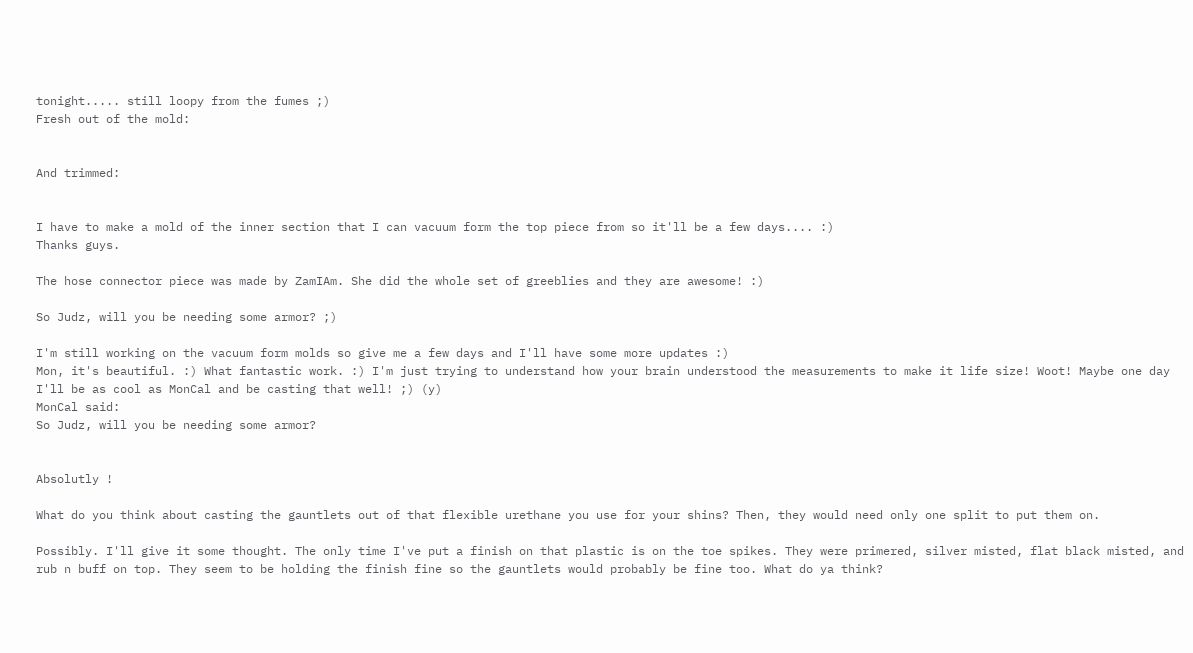tonight..... still loopy from the fumes ;)
Fresh out of the mold:


And trimmed:


I have to make a mold of the inner section that I can vacuum form the top piece from so it'll be a few days.... :)
Thanks guys.

The hose connector piece was made by ZamIAm. She did the whole set of greeblies and they are awesome! :)

So Judz, will you be needing some armor? ;)

I'm still working on the vacuum form molds so give me a few days and I'll have some more updates :)
Mon, it's beautiful. :) What fantastic work. :) I'm just trying to understand how your brain understood the measurements to make it life size! Woot! Maybe one day I'll be as cool as MonCal and be casting that well! ;) (y)
MonCal said:
So Judz, will you be needing some armor?


Absolutly !

What do you think about casting the gauntlets out of that flexible urethane you use for your shins? Then, they would need only one split to put them on.

Possibly. I'll give it some thought. The only time I've put a finish on that plastic is on the toe spikes. They were primered, silver misted, flat black misted, and rub n buff on top. They seem to be holding the finish fine so the gauntlets would probably be fine too. What do ya think?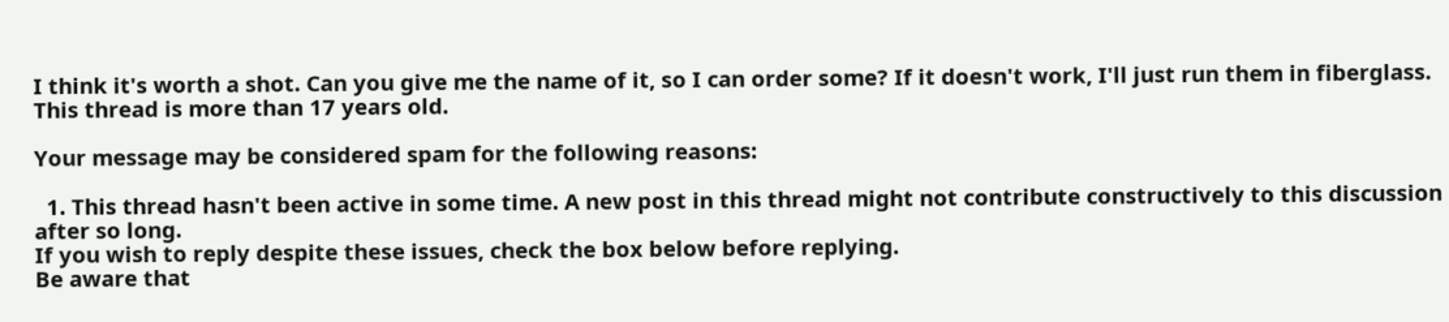I think it's worth a shot. Can you give me the name of it, so I can order some? If it doesn't work, I'll just run them in fiberglass.
This thread is more than 17 years old.

Your message may be considered spam for the following reasons:

  1. This thread hasn't been active in some time. A new post in this thread might not contribute constructively to this discussion after so long.
If you wish to reply despite these issues, check the box below before replying.
Be aware that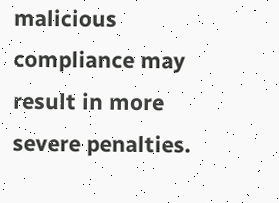malicious compliance may result in more severe penalties.